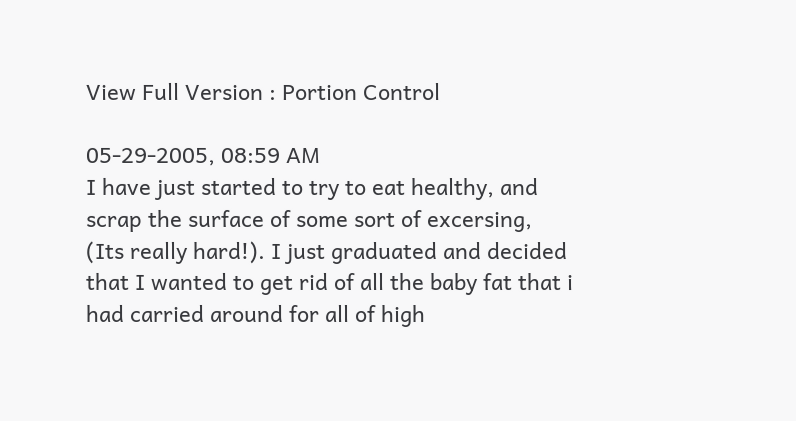View Full Version : Portion Control

05-29-2005, 08:59 AM
I have just started to try to eat healthy, and scrap the surface of some sort of excersing, (Its really hard!). I just graduated and decided that I wanted to get rid of all the baby fat that i had carried around for all of high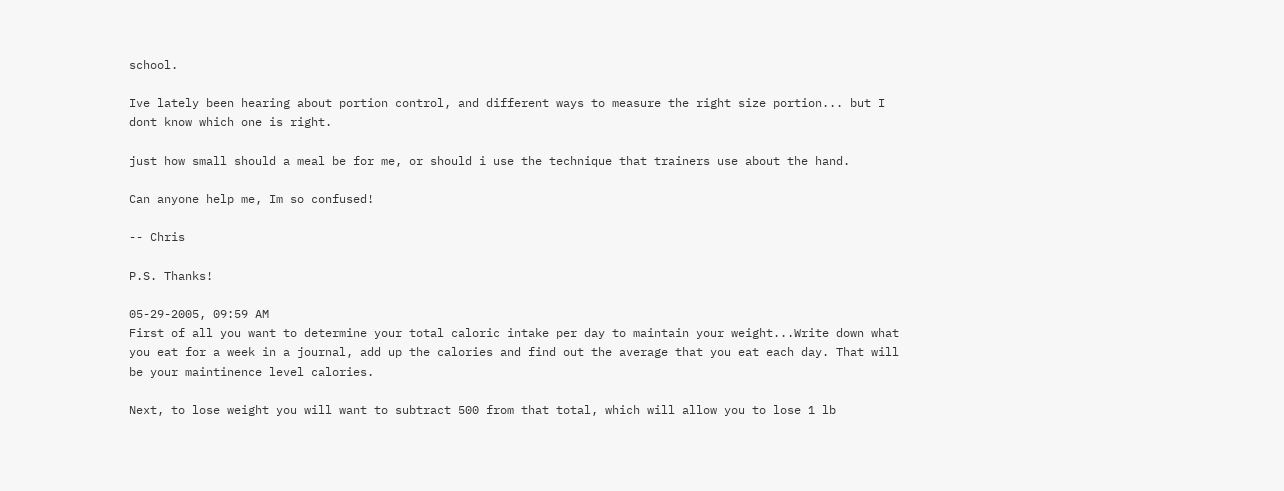school.

Ive lately been hearing about portion control, and different ways to measure the right size portion... but I dont know which one is right.

just how small should a meal be for me, or should i use the technique that trainers use about the hand.

Can anyone help me, Im so confused!

-- Chris

P.S. Thanks!

05-29-2005, 09:59 AM
First of all you want to determine your total caloric intake per day to maintain your weight...Write down what you eat for a week in a journal, add up the calories and find out the average that you eat each day. That will be your maintinence level calories.

Next, to lose weight you will want to subtract 500 from that total, which will allow you to lose 1 lb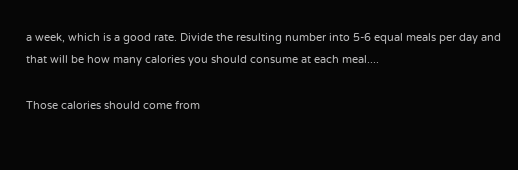a week, which is a good rate. Divide the resulting number into 5-6 equal meals per day and that will be how many calories you should consume at each meal....

Those calories should come from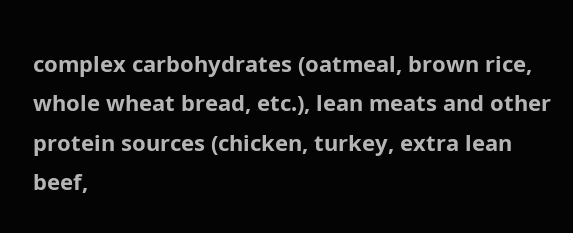complex carbohydrates (oatmeal, brown rice, whole wheat bread, etc.), lean meats and other protein sources (chicken, turkey, extra lean beef,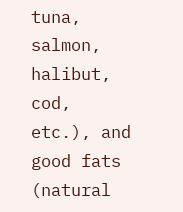tuna, salmon, halibut, cod, etc.), and good fats (natural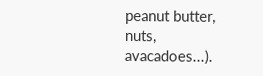peanut butter, nuts, avacadoes...).